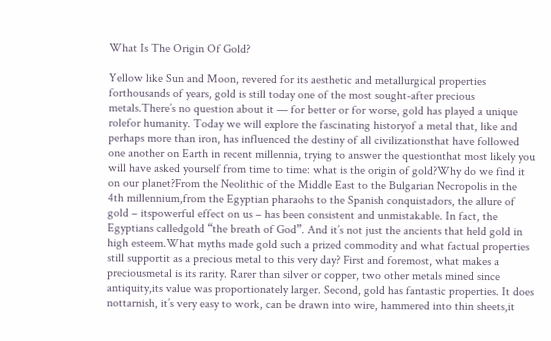What Is The Origin Of Gold?

Yellow like Sun and Moon, revered for its aesthetic and metallurgical properties forthousands of years, gold is still today one of the most sought-after precious metals.There’s no question about it — for better or for worse, gold has played a unique rolefor humanity. Today we will explore the fascinating historyof a metal that, like and perhaps more than iron, has influenced the destiny of all civilizationsthat have followed one another on Earth in recent millennia, trying to answer the questionthat most likely you will have asked yourself from time to time: what is the origin of gold?Why do we find it on our planet?From the Neolithic of the Middle East to the Bulgarian Necropolis in the 4th millennium,from the Egyptian pharaohs to the Spanish conquistadors, the allure of gold – itspowerful effect on us – has been consistent and unmistakable. In fact, the Egyptians calledgold “the breath of God”. And it’s not just the ancients that held gold in high esteem.What myths made gold such a prized commodity and what factual properties still supportit as a precious metal to this very day? First and foremost, what makes a preciousmetal is its rarity. Rarer than silver or copper, two other metals mined since antiquity,its value was proportionately larger. Second, gold has fantastic properties. It does nottarnish, it’s very easy to work, can be drawn into wire, hammered into thin sheets,it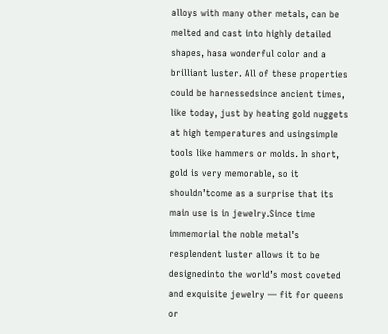alloys with many other metals, can be melted and cast into highly detailed shapes, hasa wonderful color and a brilliant luster. All of these properties could be harnessedsince ancient times, like today, just by heating gold nuggets at high temperatures and usingsimple tools like hammers or molds. In short, gold is very memorable, so it shouldn’tcome as a surprise that its main use is in jewelry.Since time immemorial the noble metal’s resplendent luster allows it to be designedinto the world’s most coveted and exquisite jewelry — fit for queens or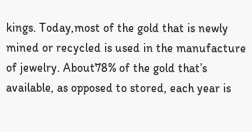kings. Today,most of the gold that is newly mined or recycled is used in the manufacture of jewelry. About78% of the gold that’s available, as opposed to stored, each year is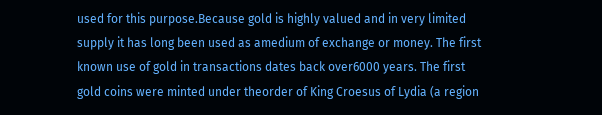used for this purpose.Because gold is highly valued and in very limited supply it has long been used as amedium of exchange or money. The first known use of gold in transactions dates back over6000 years. The first gold coins were minted under theorder of King Croesus of Lydia (a region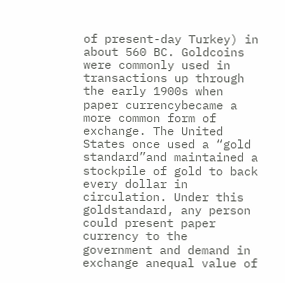of present-day Turkey) in about 560 BC. Goldcoins were commonly used in transactions up through the early 1900s when paper currencybecame a more common form of exchange. The United States once used a “gold standard”and maintained a stockpile of gold to back every dollar in circulation. Under this goldstandard, any person could present paper currency to the government and demand in exchange anequal value of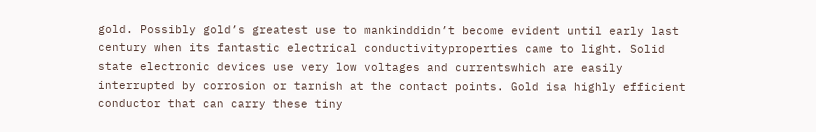gold. Possibly gold’s greatest use to mankinddidn’t become evident until early last century when its fantastic electrical conductivityproperties came to light. Solid state electronic devices use very low voltages and currentswhich are easily interrupted by corrosion or tarnish at the contact points. Gold isa highly efficient conductor that can carry these tiny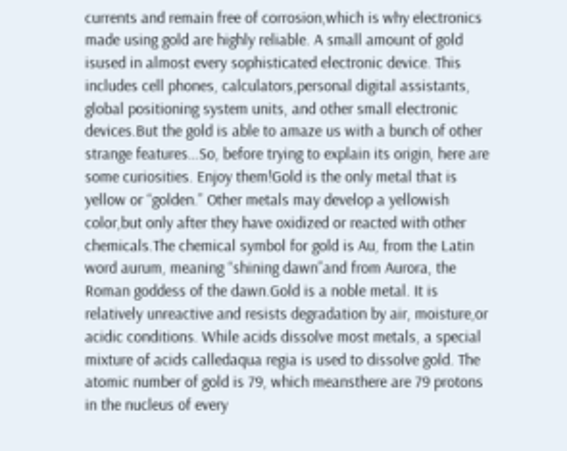currents and remain free of corrosion,which is why electronics made using gold are highly reliable. A small amount of gold isused in almost every sophisticated electronic device. This includes cell phones, calculators,personal digital assistants, global positioning system units, and other small electronic devices.But the gold is able to amaze us with a bunch of other strange features…So, before trying to explain its origin, here are some curiosities. Enjoy them!Gold is the only metal that is yellow or “golden.” Other metals may develop a yellowish color,but only after they have oxidized or reacted with other chemicals.The chemical symbol for gold is Au, from the Latin word aurum, meaning “shining dawn”and from Aurora, the Roman goddess of the dawn.Gold is a noble metal. It is relatively unreactive and resists degradation by air, moisture,or acidic conditions. While acids dissolve most metals, a special mixture of acids calledaqua regia is used to dissolve gold. The atomic number of gold is 79, which meansthere are 79 protons in the nucleus of every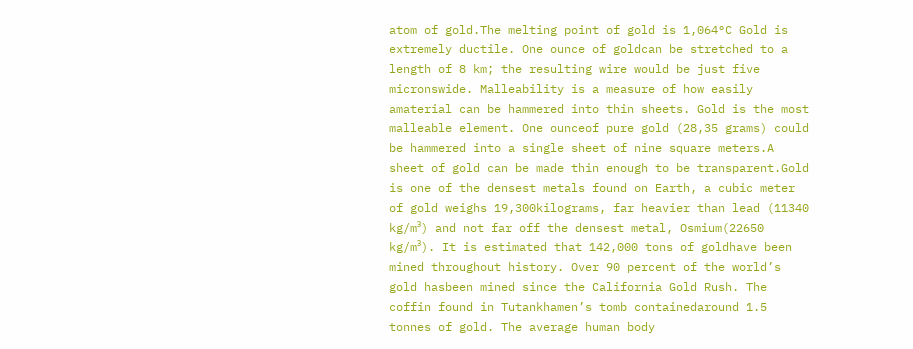atom of gold.The melting point of gold is 1,064°C Gold is extremely ductile. One ounce of goldcan be stretched to a length of 8 km; the resulting wire would be just five micronswide. Malleability is a measure of how easily amaterial can be hammered into thin sheets. Gold is the most malleable element. One ounceof pure gold (28,35 grams) could be hammered into a single sheet of nine square meters.A sheet of gold can be made thin enough to be transparent.Gold is one of the densest metals found on Earth, a cubic meter of gold weighs 19,300kilograms, far heavier than lead (11340 kg/m³) and not far off the densest metal, Osmium(22650 kg/m³). It is estimated that 142,000 tons of goldhave been mined throughout history. Over 90 percent of the world’s gold hasbeen mined since the California Gold Rush. The coffin found in Tutankhamen’s tomb containedaround 1.5 tonnes of gold. The average human body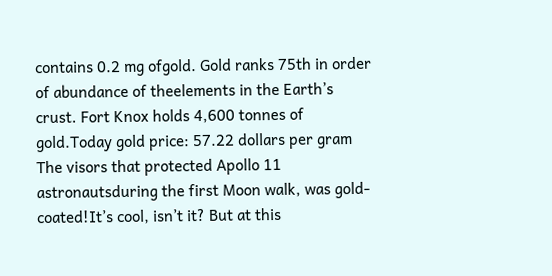contains 0.2 mg ofgold. Gold ranks 75th in order of abundance of theelements in the Earth’s crust. Fort Knox holds 4,600 tonnes of gold.Today gold price: 57.22 dollars per gram The visors that protected Apollo 11 astronautsduring the first Moon walk, was gold-coated!It’s cool, isn’t it? But at this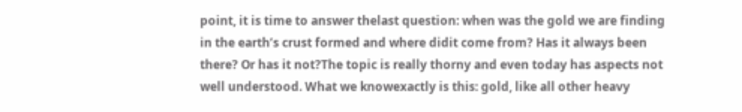point, it is time to answer thelast question: when was the gold we are finding in the earth’s crust formed and where didit come from? Has it always been there? Or has it not?The topic is really thorny and even today has aspects not well understood. What we knowexactly is this: gold, like all other heavy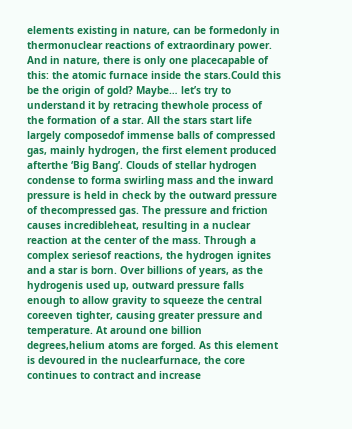elements existing in nature, can be formedonly in thermonuclear reactions of extraordinary power. And in nature, there is only one placecapable of this: the atomic furnace inside the stars.Could this be the origin of gold? Maybe… let’s try to understand it by retracing thewhole process of the formation of a star. All the stars start life largely composedof immense balls of compressed gas, mainly hydrogen, the first element produced afterthe ‘Big Bang’. Clouds of stellar hydrogen condense to forma swirling mass and the inward pressure is held in check by the outward pressure of thecompressed gas. The pressure and friction causes incredibleheat, resulting in a nuclear reaction at the center of the mass. Through a complex seriesof reactions, the hydrogen ignites and a star is born. Over billions of years, as the hydrogenis used up, outward pressure falls enough to allow gravity to squeeze the central coreeven tighter, causing greater pressure and temperature. At around one billion degrees,helium atoms are forged. As this element is devoured in the nuclearfurnace, the core continues to contract and increase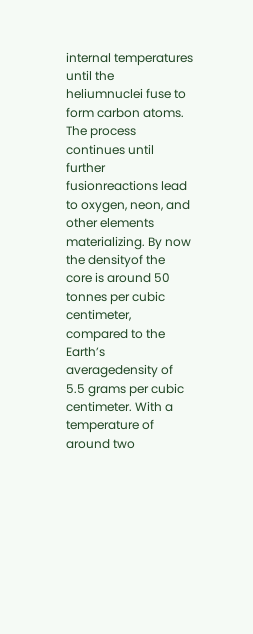internal temperatures until the heliumnuclei fuse to form carbon atoms. The process continues until further fusionreactions lead to oxygen, neon, and other elements materializing. By now the densityof the core is around 50 tonnes per cubic centimeter, compared to the Earth’s averagedensity of 5.5 grams per cubic centimeter. With a temperature of around two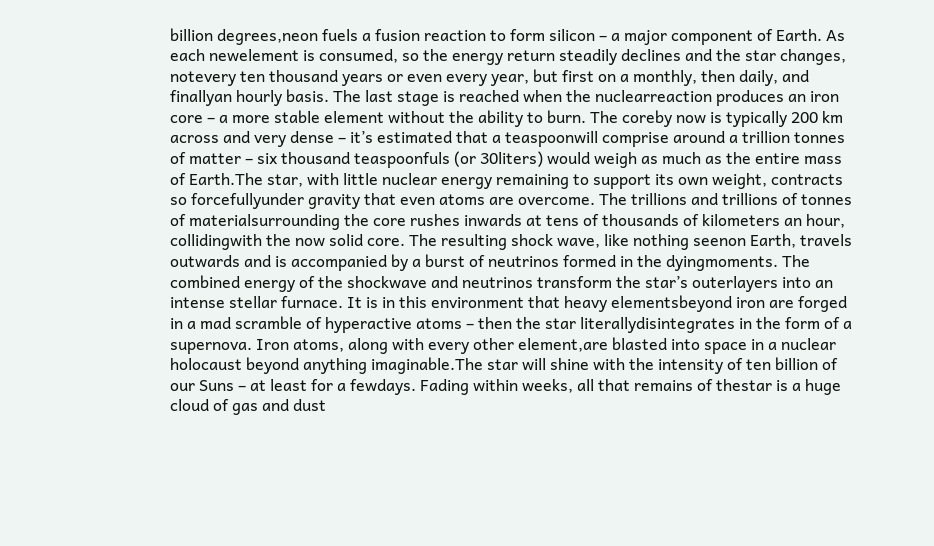billion degrees,neon fuels a fusion reaction to form silicon – a major component of Earth. As each newelement is consumed, so the energy return steadily declines and the star changes, notevery ten thousand years or even every year, but first on a monthly, then daily, and finallyan hourly basis. The last stage is reached when the nuclearreaction produces an iron core – a more stable element without the ability to burn. The coreby now is typically 200 km across and very dense – it’s estimated that a teaspoonwill comprise around a trillion tonnes of matter – six thousand teaspoonfuls (or 30liters) would weigh as much as the entire mass of Earth.The star, with little nuclear energy remaining to support its own weight, contracts so forcefullyunder gravity that even atoms are overcome. The trillions and trillions of tonnes of materialsurrounding the core rushes inwards at tens of thousands of kilometers an hour, collidingwith the now solid core. The resulting shock wave, like nothing seenon Earth, travels outwards and is accompanied by a burst of neutrinos formed in the dyingmoments. The combined energy of the shockwave and neutrinos transform the star’s outerlayers into an intense stellar furnace. It is in this environment that heavy elementsbeyond iron are forged in a mad scramble of hyperactive atoms – then the star literallydisintegrates in the form of a supernova. Iron atoms, along with every other element,are blasted into space in a nuclear holocaust beyond anything imaginable.The star will shine with the intensity of ten billion of our Suns – at least for a fewdays. Fading within weeks, all that remains of thestar is a huge cloud of gas and dust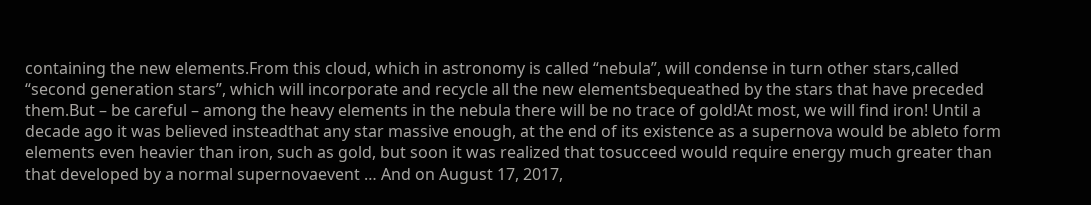containing the new elements.From this cloud, which in astronomy is called “nebula”, will condense in turn other stars,called “second generation stars”, which will incorporate and recycle all the new elementsbequeathed by the stars that have preceded them.But – be careful – among the heavy elements in the nebula there will be no trace of gold!At most, we will find iron! Until a decade ago it was believed insteadthat any star massive enough, at the end of its existence as a supernova would be ableto form elements even heavier than iron, such as gold, but soon it was realized that tosucceed would require energy much greater than that developed by a normal supernovaevent … And on August 17, 2017,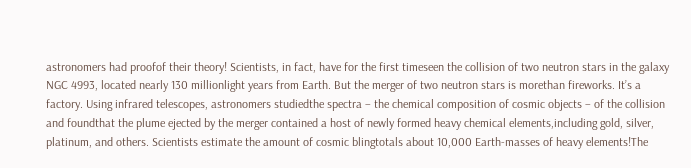astronomers had proofof their theory! Scientists, in fact, have for the first timeseen the collision of two neutron stars in the galaxy NGC 4993, located nearly 130 millionlight years from Earth. But the merger of two neutron stars is morethan fireworks. It’s a factory. Using infrared telescopes, astronomers studiedthe spectra – the chemical composition of cosmic objects – of the collision and foundthat the plume ejected by the merger contained a host of newly formed heavy chemical elements,including gold, silver, platinum, and others. Scientists estimate the amount of cosmic blingtotals about 10,000 Earth-masses of heavy elements!The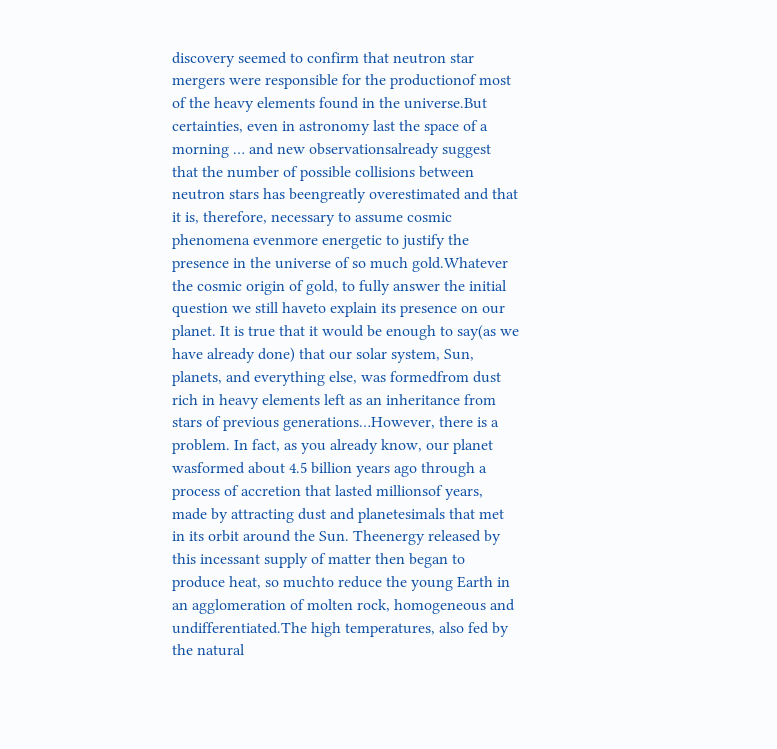discovery seemed to confirm that neutron star mergers were responsible for the productionof most of the heavy elements found in the universe.But certainties, even in astronomy last the space of a morning … and new observationsalready suggest that the number of possible collisions between neutron stars has beengreatly overestimated and that it is, therefore, necessary to assume cosmic phenomena evenmore energetic to justify the presence in the universe of so much gold.Whatever the cosmic origin of gold, to fully answer the initial question we still haveto explain its presence on our planet. It is true that it would be enough to say(as we have already done) that our solar system, Sun, planets, and everything else, was formedfrom dust rich in heavy elements left as an inheritance from stars of previous generations…However, there is a problem. In fact, as you already know, our planet wasformed about 4.5 billion years ago through a process of accretion that lasted millionsof years, made by attracting dust and planetesimals that met in its orbit around the Sun. Theenergy released by this incessant supply of matter then began to produce heat, so muchto reduce the young Earth in an agglomeration of molten rock, homogeneous and undifferentiated.The high temperatures, also fed by the natural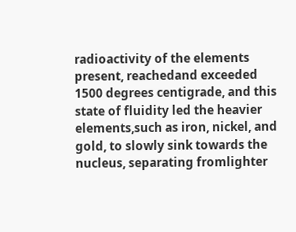radioactivity of the elements present, reachedand exceeded 1500 degrees centigrade, and this state of fluidity led the heavier elements,such as iron, nickel, and gold, to slowly sink towards the nucleus, separating fromlighter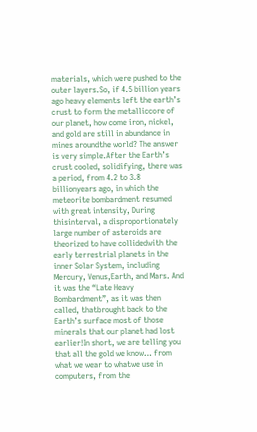materials, which were pushed to the outer layers.So, if 4.5 billion years ago heavy elements left the earth’s crust to form the metalliccore of our planet, how come iron, nickel, and gold are still in abundance in mines aroundthe world? The answer is very simple.After the Earth’s crust cooled, solidifying, there was a period, from 4.2 to 3.8 billionyears ago, in which the meteorite bombardment resumed with great intensity, During thisinterval, a disproportionately large number of asteroids are theorized to have collidedwith the early terrestrial planets in the inner Solar System, including Mercury, Venus,Earth, and Mars. And it was the “Late Heavy Bombardment”, as it was then called, thatbrought back to the Earth’s surface most of those minerals that our planet had lost earlier!In short, we are telling you that all the gold we know… from what we wear to whatwe use in computers, from the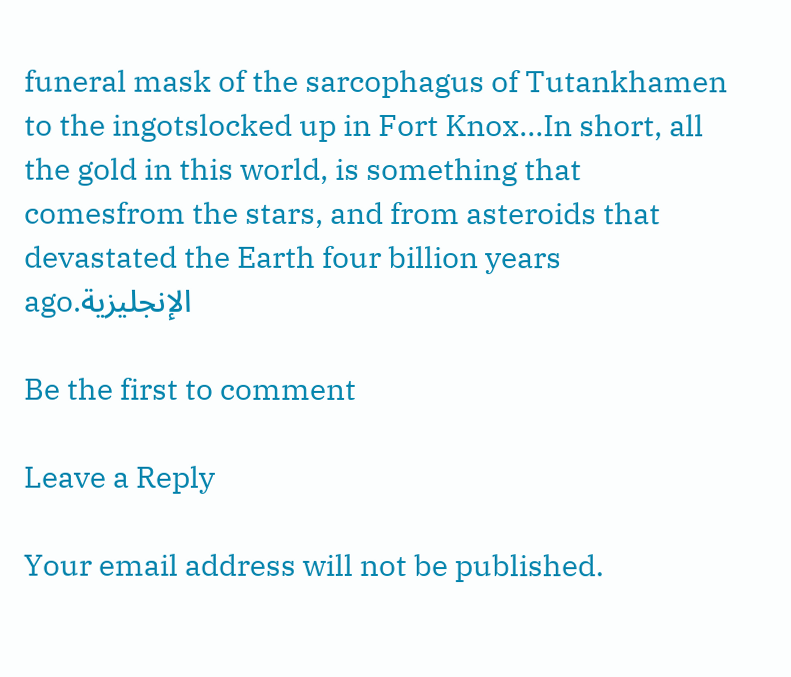funeral mask of the sarcophagus of Tutankhamen to the ingotslocked up in Fort Knox…In short, all the gold in this world, is something that comesfrom the stars, and from asteroids that devastated the Earth four billion years ago.الإنجليزية

Be the first to comment

Leave a Reply

Your email address will not be published.